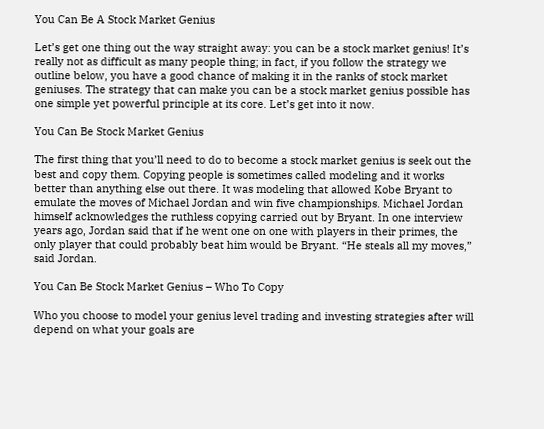You Can Be A Stock Market Genius

Let’s get one thing out the way straight away: you can be a stock market genius! It’s really not as difficult as many people thing; in fact, if you follow the strategy we outline below, you have a good chance of making it in the ranks of stock market geniuses. The strategy that can make you can be a stock market genius possible has one simple yet powerful principle at its core. Let’s get into it now.

You Can Be Stock Market Genius

The first thing that you’ll need to do to become a stock market genius is seek out the best and copy them. Copying people is sometimes called modeling and it works better than anything else out there. It was modeling that allowed Kobe Bryant to emulate the moves of Michael Jordan and win five championships. Michael Jordan himself acknowledges the ruthless copying carried out by Bryant. In one interview years ago, Jordan said that if he went one on one with players in their primes, the only player that could probably beat him would be Bryant. “He steals all my moves,” said Jordan.

You Can Be Stock Market Genius – Who To Copy

Who you choose to model your genius level trading and investing strategies after will depend on what your goals are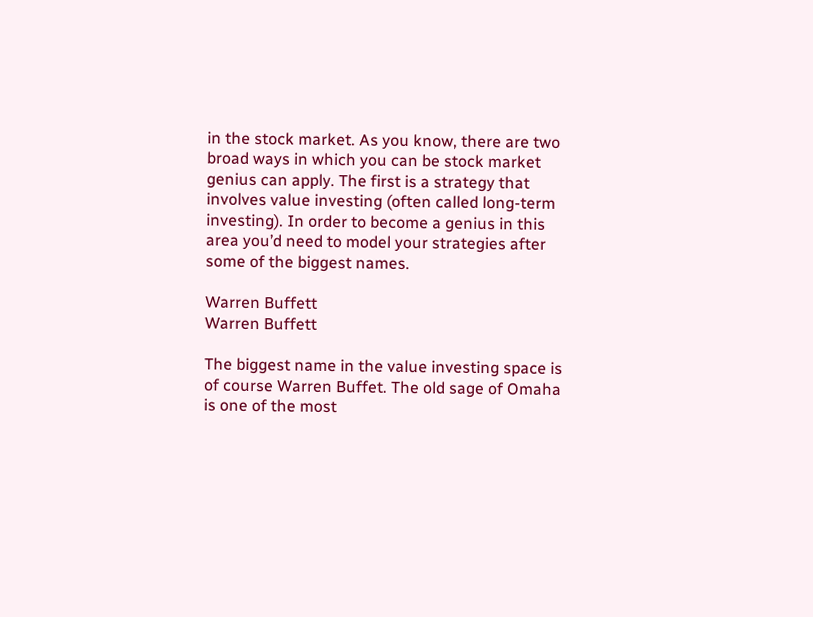in the stock market. As you know, there are two broad ways in which you can be stock market genius can apply. The first is a strategy that involves value investing (often called long-term investing). In order to become a genius in this area you’d need to model your strategies after some of the biggest names.

Warren Buffett
Warren Buffett

The biggest name in the value investing space is of course Warren Buffet. The old sage of Omaha is one of the most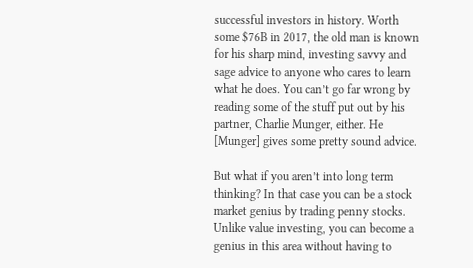successful investors in history. Worth some $76B in 2017, the old man is known for his sharp mind, investing savvy and sage advice to anyone who cares to learn what he does. You can’t go far wrong by reading some of the stuff put out by his partner, Charlie Munger, either. He [Munger] gives some pretty sound advice.

But what if you aren’t into long term thinking? In that case you can be a stock market genius by trading penny stocks. Unlike value investing, you can become a genius in this area without having to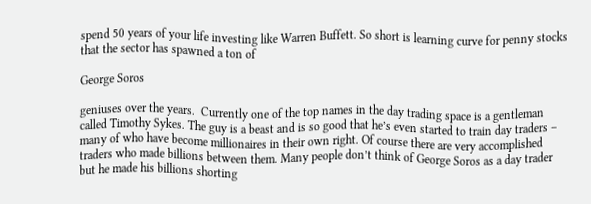spend 50 years of your life investing like Warren Buffett. So short is learning curve for penny stocks that the sector has spawned a ton of

George Soros

geniuses over the years.  Currently one of the top names in the day trading space is a gentleman called Timothy Sykes. The guy is a beast and is so good that he’s even started to train day traders – many of who have become millionaires in their own right. Of course there are very accomplished traders who made billions between them. Many people don’t think of George Soros as a day trader but he made his billions shorting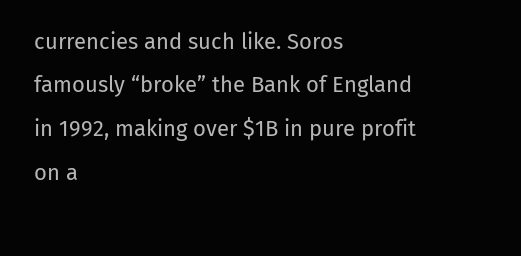currencies and such like. Soros famously “broke” the Bank of England in 1992, making over $1B in pure profit on a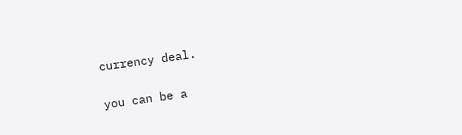currency deal.

you can be a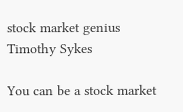stock market genius
Timothy Sykes

You can be a stock market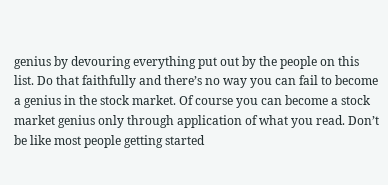genius by devouring everything put out by the people on this list. Do that faithfully and there’s no way you can fail to become a genius in the stock market. Of course you can become a stock market genius only through application of what you read. Don’t be like most people getting started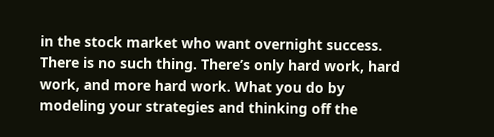in the stock market who want overnight success. There is no such thing. There’s only hard work, hard work, and more hard work. What you do by modeling your strategies and thinking off the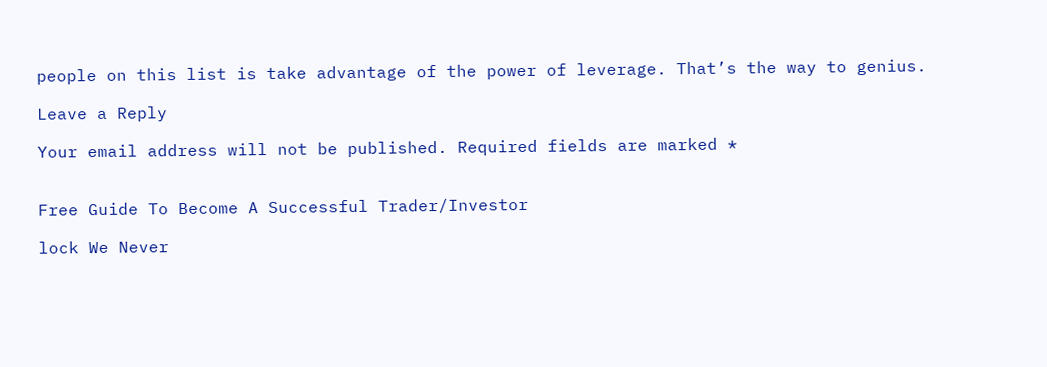people on this list is take advantage of the power of leverage. That’s the way to genius.

Leave a Reply

Your email address will not be published. Required fields are marked *


Free Guide To Become A Successful Trader/Investor

lock We Never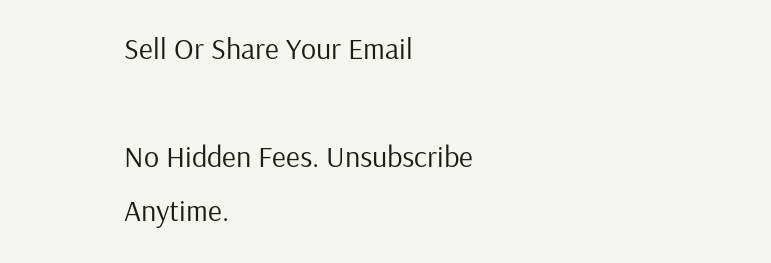Sell Or Share Your Email

No Hidden Fees. Unsubscribe Anytime.